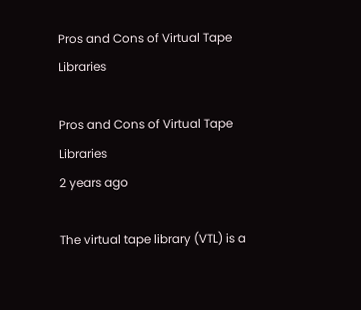Pros and Cons of Virtual Tape Libraries

Pros and Cons of Virtual Tape Libraries
2 years ago

The virtual tape library (VTL) is a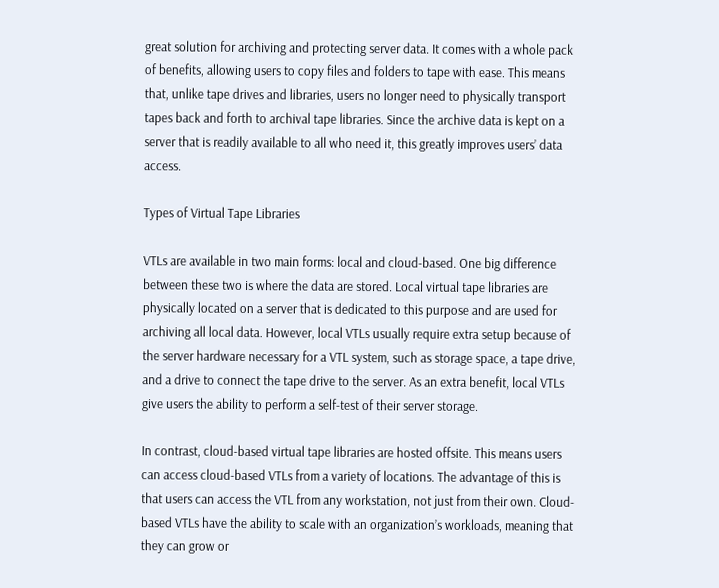great solution for archiving and protecting server data. It comes with a whole pack of benefits, allowing users to copy files and folders to tape with ease. This means that, unlike tape drives and libraries, users no longer need to physically transport tapes back and forth to archival tape libraries. Since the archive data is kept on a server that is readily available to all who need it, this greatly improves users’ data access.

Types of Virtual Tape Libraries

VTLs are available in two main forms: local and cloud-based. One big difference between these two is where the data are stored. Local virtual tape libraries are physically located on a server that is dedicated to this purpose and are used for archiving all local data. However, local VTLs usually require extra setup because of the server hardware necessary for a VTL system, such as storage space, a tape drive, and a drive to connect the tape drive to the server. As an extra benefit, local VTLs give users the ability to perform a self-test of their server storage.

In contrast, cloud-based virtual tape libraries are hosted offsite. This means users can access cloud-based VTLs from a variety of locations. The advantage of this is that users can access the VTL from any workstation, not just from their own. Cloud-based VTLs have the ability to scale with an organization’s workloads, meaning that they can grow or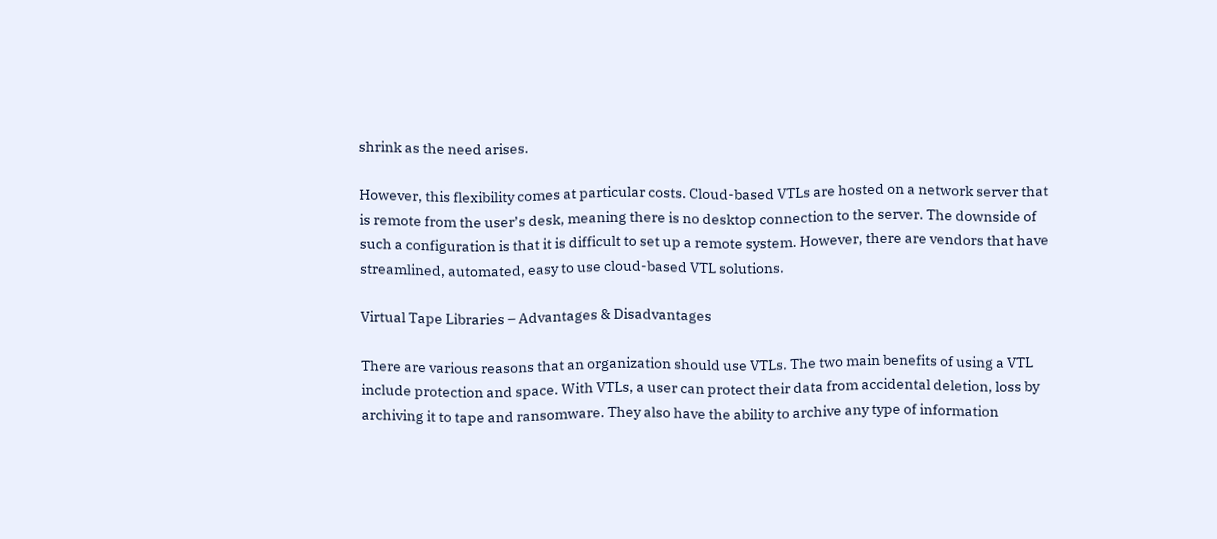shrink as the need arises.

However, this flexibility comes at particular costs. Cloud-based VTLs are hosted on a network server that is remote from the user’s desk, meaning there is no desktop connection to the server. The downside of such a configuration is that it is difficult to set up a remote system. However, there are vendors that have streamlined, automated, easy to use cloud-based VTL solutions.

Virtual Tape Libraries – Advantages & Disadvantages

There are various reasons that an organization should use VTLs. The two main benefits of using a VTL include protection and space. With VTLs, a user can protect their data from accidental deletion, loss by archiving it to tape and ransomware. They also have the ability to archive any type of information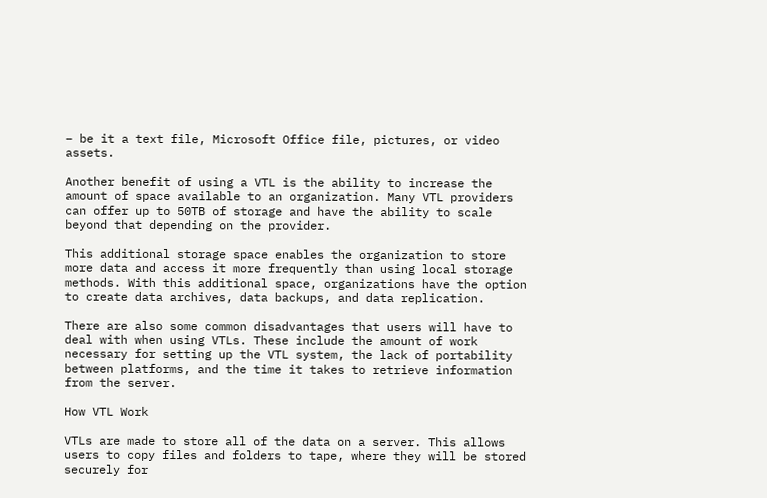– be it a text file, Microsoft Office file, pictures, or video assets.

Another benefit of using a VTL is the ability to increase the amount of space available to an organization. Many VTL providers can offer up to 50TB of storage and have the ability to scale beyond that depending on the provider.

This additional storage space enables the organization to store more data and access it more frequently than using local storage methods. With this additional space, organizations have the option to create data archives, data backups, and data replication.

There are also some common disadvantages that users will have to deal with when using VTLs. These include the amount of work necessary for setting up the VTL system, the lack of portability between platforms, and the time it takes to retrieve information from the server.

How VTL Work

VTLs are made to store all of the data on a server. This allows users to copy files and folders to tape, where they will be stored securely for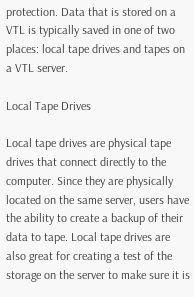protection. Data that is stored on a VTL is typically saved in one of two places: local tape drives and tapes on a VTL server.

Local Tape Drives

Local tape drives are physical tape drives that connect directly to the computer. Since they are physically located on the same server, users have the ability to create a backup of their data to tape. Local tape drives are also great for creating a test of the storage on the server to make sure it is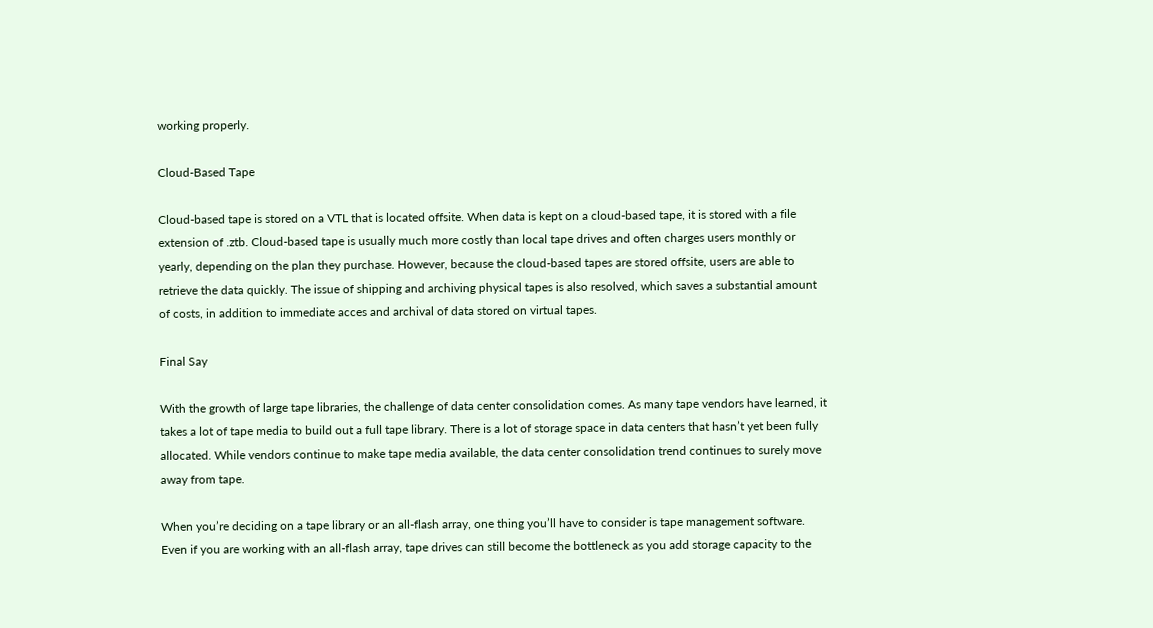working properly.

Cloud-Based Tape

Cloud-based tape is stored on a VTL that is located offsite. When data is kept on a cloud-based tape, it is stored with a file extension of .ztb. Cloud-based tape is usually much more costly than local tape drives and often charges users monthly or yearly, depending on the plan they purchase. However, because the cloud-based tapes are stored offsite, users are able to retrieve the data quickly. The issue of shipping and archiving physical tapes is also resolved, which saves a substantial amount of costs, in addition to immediate acces and archival of data stored on virtual tapes.

Final Say

With the growth of large tape libraries, the challenge of data center consolidation comes. As many tape vendors have learned, it takes a lot of tape media to build out a full tape library. There is a lot of storage space in data centers that hasn’t yet been fully allocated. While vendors continue to make tape media available, the data center consolidation trend continues to surely move away from tape.

When you’re deciding on a tape library or an all-flash array, one thing you’ll have to consider is tape management software. Even if you are working with an all-flash array, tape drives can still become the bottleneck as you add storage capacity to the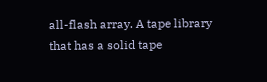all-flash array. A tape library that has a solid tape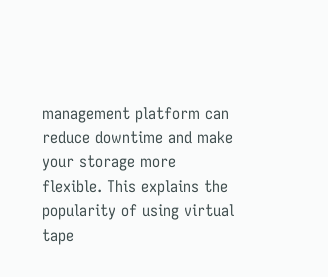management platform can reduce downtime and make your storage more flexible. This explains the popularity of using virtual tape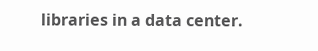libraries in a data center.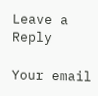Leave a Reply

Your email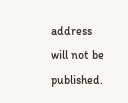address will not be published.